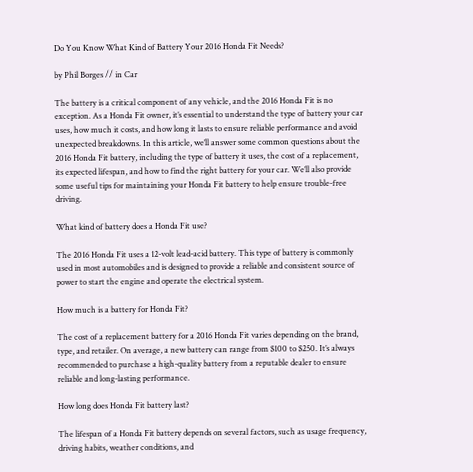Do You Know What Kind of Battery Your 2016 Honda Fit Needs?

by Phil Borges // in Car

The battery is a critical component of any vehicle, and the 2016 Honda Fit is no exception. As a Honda Fit owner, it’s essential to understand the type of battery your car uses, how much it costs, and how long it lasts to ensure reliable performance and avoid unexpected breakdowns. In this article, we’ll answer some common questions about the 2016 Honda Fit battery, including the type of battery it uses, the cost of a replacement, its expected lifespan, and how to find the right battery for your car. We’ll also provide some useful tips for maintaining your Honda Fit battery to help ensure trouble-free driving.

What kind of battery does a Honda Fit use?

The 2016 Honda Fit uses a 12-volt lead-acid battery. This type of battery is commonly used in most automobiles and is designed to provide a reliable and consistent source of power to start the engine and operate the electrical system.

How much is a battery for Honda Fit?

The cost of a replacement battery for a 2016 Honda Fit varies depending on the brand, type, and retailer. On average, a new battery can range from $100 to $250. It’s always recommended to purchase a high-quality battery from a reputable dealer to ensure reliable and long-lasting performance.

How long does Honda Fit battery last?

The lifespan of a Honda Fit battery depends on several factors, such as usage frequency, driving habits, weather conditions, and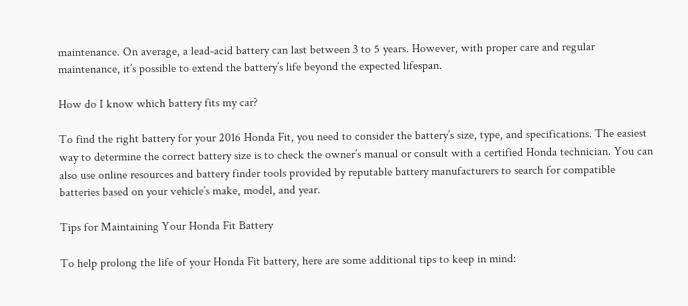maintenance. On average, a lead-acid battery can last between 3 to 5 years. However, with proper care and regular maintenance, it’s possible to extend the battery’s life beyond the expected lifespan.

How do I know which battery fits my car?

To find the right battery for your 2016 Honda Fit, you need to consider the battery’s size, type, and specifications. The easiest way to determine the correct battery size is to check the owner’s manual or consult with a certified Honda technician. You can also use online resources and battery finder tools provided by reputable battery manufacturers to search for compatible batteries based on your vehicle’s make, model, and year.

Tips for Maintaining Your Honda Fit Battery

To help prolong the life of your Honda Fit battery, here are some additional tips to keep in mind: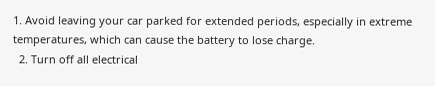1. Avoid leaving your car parked for extended periods, especially in extreme temperatures, which can cause the battery to lose charge.
  2. Turn off all electrical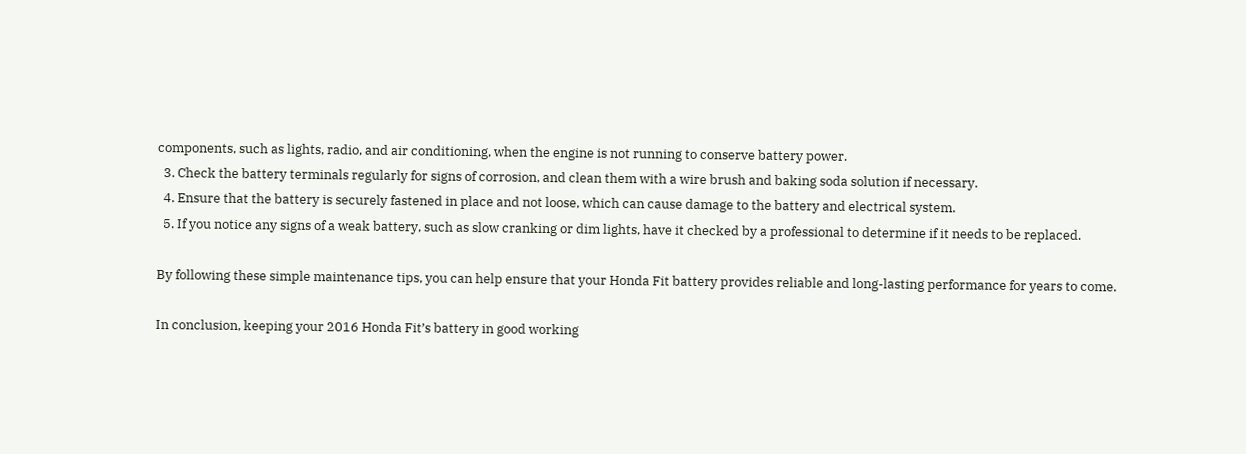components, such as lights, radio, and air conditioning, when the engine is not running to conserve battery power.
  3. Check the battery terminals regularly for signs of corrosion, and clean them with a wire brush and baking soda solution if necessary.
  4. Ensure that the battery is securely fastened in place and not loose, which can cause damage to the battery and electrical system.
  5. If you notice any signs of a weak battery, such as slow cranking or dim lights, have it checked by a professional to determine if it needs to be replaced.

By following these simple maintenance tips, you can help ensure that your Honda Fit battery provides reliable and long-lasting performance for years to come.

In conclusion, keeping your 2016 Honda Fit’s battery in good working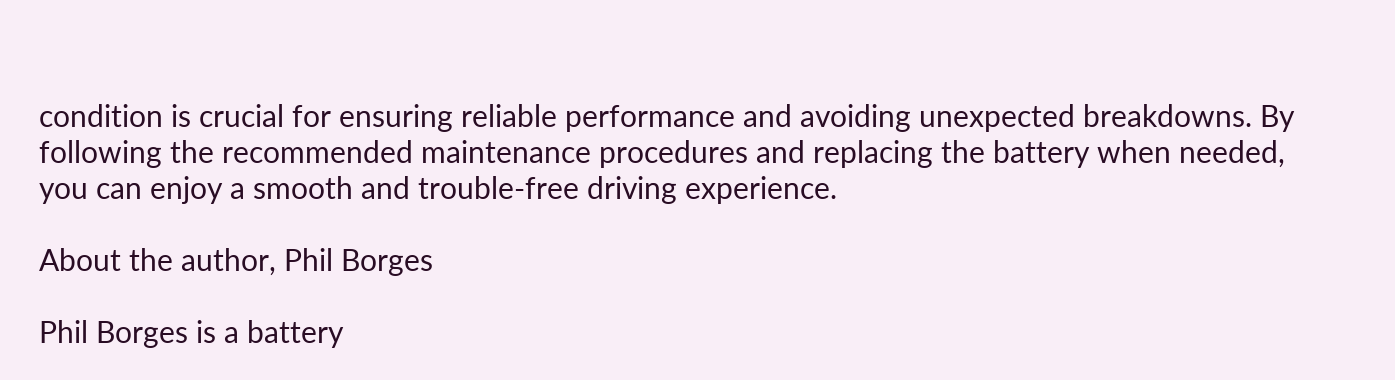condition is crucial for ensuring reliable performance and avoiding unexpected breakdowns. By following the recommended maintenance procedures and replacing the battery when needed, you can enjoy a smooth and trouble-free driving experience.

About the author, Phil Borges

Phil Borges is a battery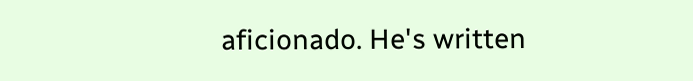aficionado. He's written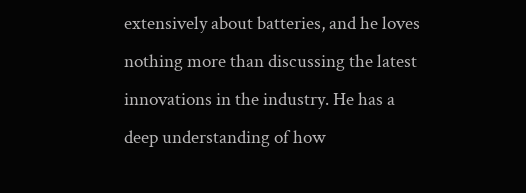extensively about batteries, and he loves nothing more than discussing the latest innovations in the industry. He has a deep understanding of how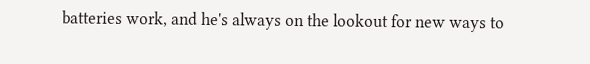batteries work, and he's always on the lookout for new ways to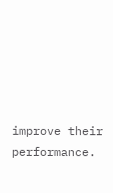improve their performance.